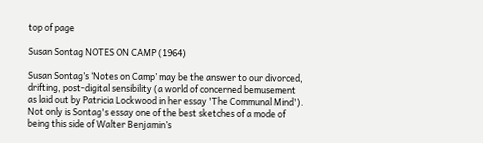top of page

Susan Sontag NOTES ON CAMP (1964)

Susan Sontag’s ‘Notes on Camp’ may be the answer to our divorced, drifting, post-digital sensibility (a world of concerned bemusement as laid out by Patricia Lockwood in her essay 'The Communal Mind'). Not only is Sontag's essay one of the best sketches of a mode of being this side of Walter Benjamin’s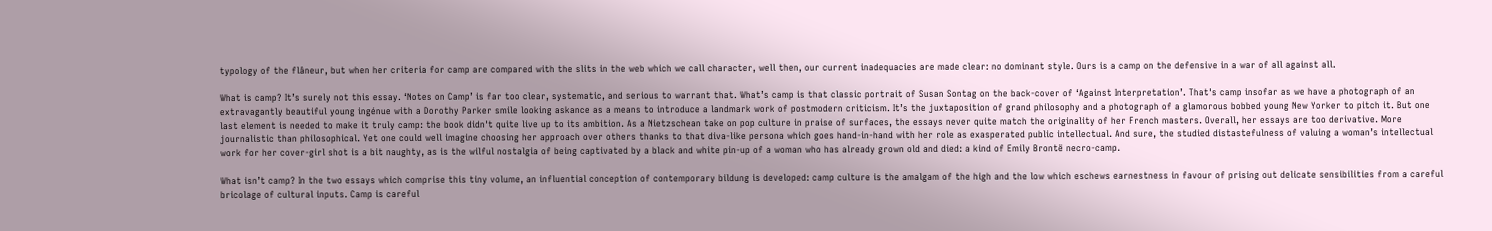typology of the flâneur, but when her criteria for camp are compared with the slits in the web which we call character, well then, our current inadequacies are made clear: no dominant style. Ours is a camp on the defensive in a war of all against all.

What is camp? It’s surely not this essay. ‘Notes on Camp’ is far too clear, systematic, and serious to warrant that. What’s camp is that classic portrait of Susan Sontag on the back-cover of ‘Against Interpretation’. That's camp insofar as we have a photograph of an extravagantly beautiful young ingénue with a Dorothy Parker smile looking askance as a means to introduce a landmark work of postmodern criticism. It’s the juxtaposition of grand philosophy and a photograph of a glamorous bobbed young New Yorker to pitch it. But one last element is needed to make it truly camp: the book didn't quite live up to its ambition. As a Nietzschean take on pop culture in praise of surfaces, the essays never quite match the originality of her French masters. Overall, her essays are too derivative. More journalistic than philosophical. Yet one could well imagine choosing her approach over others thanks to that diva-like persona which goes hand-in-hand with her role as exasperated public intellectual. And sure, the studied distastefulness of valuing a woman’s intellectual work for her cover-girl shot is a bit naughty, as is the wilful nostalgia of being captivated by a black and white pin-up of a woman who has already grown old and died: a kind of Emily Brontë necro-camp.

What isn’t camp? In the two essays which comprise this tiny volume, an influential conception of contemporary bildung is developed: camp culture is the amalgam of the high and the low which eschews earnestness in favour of prising out delicate sensibilities from a careful bricolage of cultural inputs. Camp is careful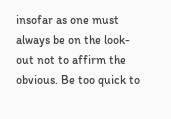insofar as one must always be on the look-out not to affirm the obvious. Be too quick to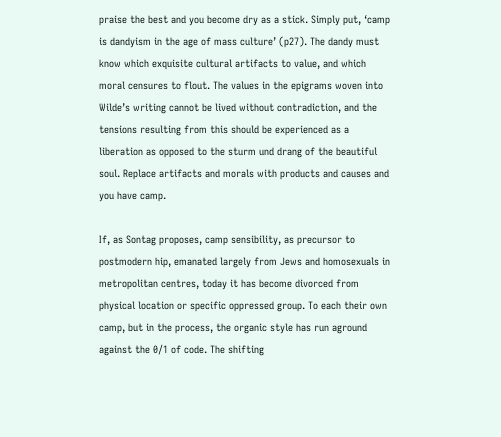praise the best and you become dry as a stick. Simply put, ‘camp is dandyism in the age of mass culture’ (p27). The dandy must know which exquisite cultural artifacts to value, and which moral censures to flout. The values in the epigrams woven into Wilde’s writing cannot be lived without contradiction, and the tensions resulting from this should be experienced as a liberation as opposed to the sturm und drang of the beautiful soul. Replace artifacts and morals with products and causes and you have camp.

If, as Sontag proposes, camp sensibility, as precursor to postmodern hip, emanated largely from Jews and homosexuals in metropolitan centres, today it has become divorced from physical location or specific oppressed group. To each their own camp, but in the process, the organic style has run aground against the 0/1 of code. The shifting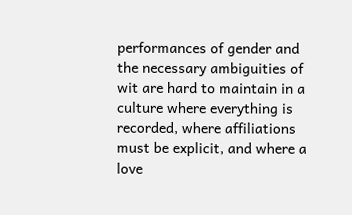performances of gender and the necessary ambiguities of wit are hard to maintain in a culture where everything is recorded, where affiliations must be explicit, and where a love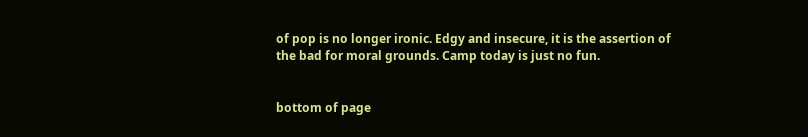of pop is no longer ironic. Edgy and insecure, it is the assertion of the bad for moral grounds. Camp today is just no fun.


bottom of page